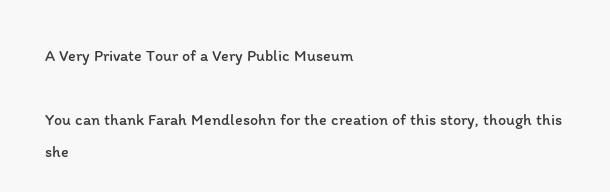A Very Private Tour of a Very Public Museum

You can thank Farah Mendlesohn for the creation of this story, though this she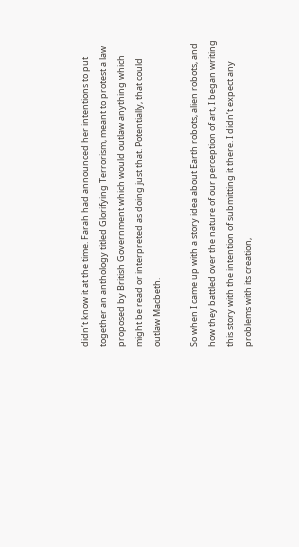didn’t know it at the time. Farah had announced her intentions to put together an anthology titled Glorifying Terrorism, meant to protest a law proposed by British Government which would outlaw anything which might be read or interpreted as doing just that. Potentially, that could outlaw Macbeth.

So when I came up with a story idea about Earth robots, alien robots, and how they battled over the nature of our perception of art, I began writing this story with the intention of submitting it there. I didn’t expect any problems with its creation,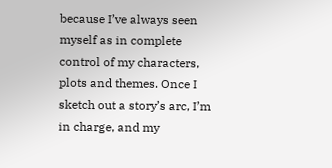because I’ve always seen myself as in complete control of my characters, plots and themes. Once I sketch out a story’s arc, I’m in charge, and my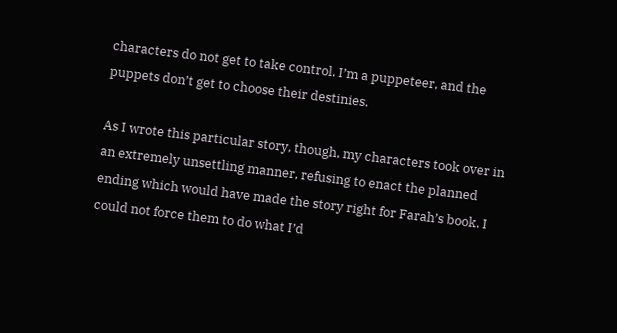characters do not get to take control. I’m a puppeteer, and the puppets don’t get to choose their destinies.

As I wrote this particular story, though, my characters took over in an extremely unsettling manner, refusing to enact the planned ending which would have made the story right for Farah’s book. I could not force them to do what I’d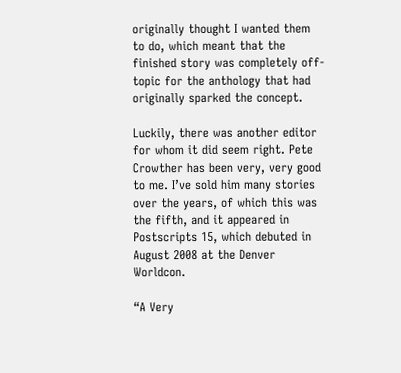originally thought I wanted them to do, which meant that the finished story was completely off-topic for the anthology that had originally sparked the concept.

Luckily, there was another editor for whom it did seem right. Pete Crowther has been very, very good to me. I’ve sold him many stories over the years, of which this was the fifth, and it appeared in Postscripts 15, which debuted in August 2008 at the Denver Worldcon.

“A Very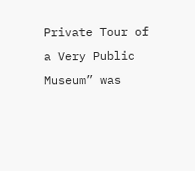Private Tour of a Very Public Museum” was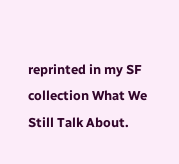reprinted in my SF collection What We Still Talk About.